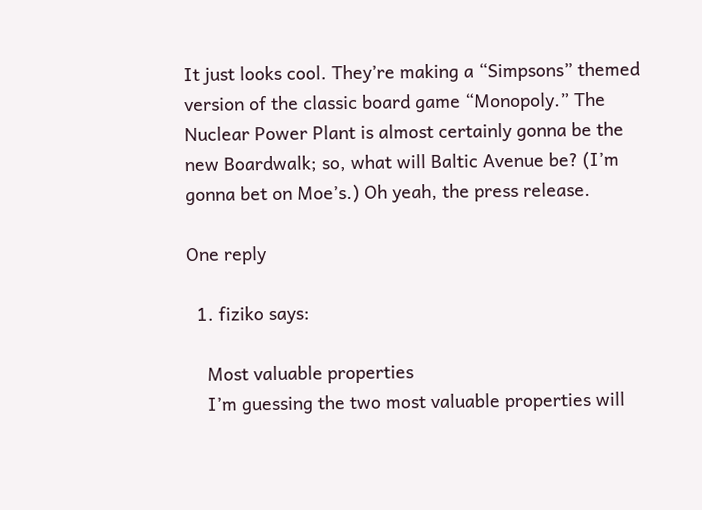It just looks cool. They’re making a “Simpsons” themed version of the classic board game “Monopoly.” The Nuclear Power Plant is almost certainly gonna be the new Boardwalk; so, what will Baltic Avenue be? (I’m gonna bet on Moe’s.) Oh yeah, the press release.

One reply

  1. fiziko says:

    Most valuable properties
    I’m guessing the two most valuable properties will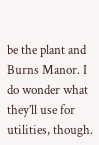be the plant and Burns Manor. I do wonder what they’ll use for utilities, though.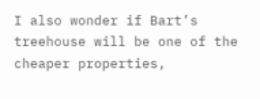I also wonder if Bart’s treehouse will be one of the cheaper properties,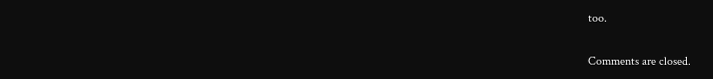too.

Comments are closed.